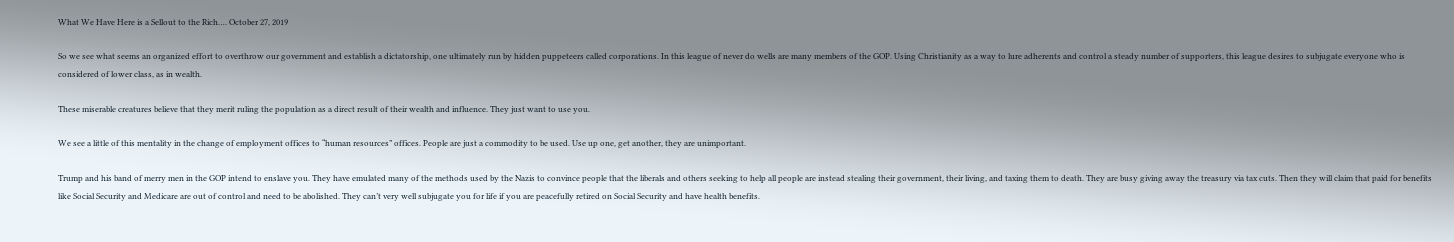What We Have Here is a Sellout to the Rich…. October 27, 2019

So we see what seems an organized effort to overthrow our government and establish a dictatorship, one ultimately run by hidden puppeteers called corporations. In this league of never do wells are many members of the GOP. Using Christianity as a way to lure adherents and control a steady number of supporters, this league desires to subjugate everyone who is considered of lower class, as in wealth.

These miserable creatures believe that they merit ruling the population as a direct result of their wealth and influence. They just want to use you.

We see a little of this mentality in the change of employment offices to “human resources” offices. People are just a commodity to be used. Use up one, get another, they are unimportant.

Trump and his band of merry men in the GOP intend to enslave you. They have emulated many of the methods used by the Nazis to convince people that the liberals and others seeking to help all people are instead stealing their government, their living, and taxing them to death. They are busy giving away the treasury via tax cuts. Then they will claim that paid for benefits like Social Security and Medicare are out of control and need to be abolished. They can’t very well subjugate you for life if you are peacefully retired on Social Security and have health benefits.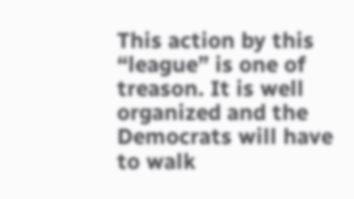This action by this “league” is one of treason. It is well organized and the Democrats will have to walk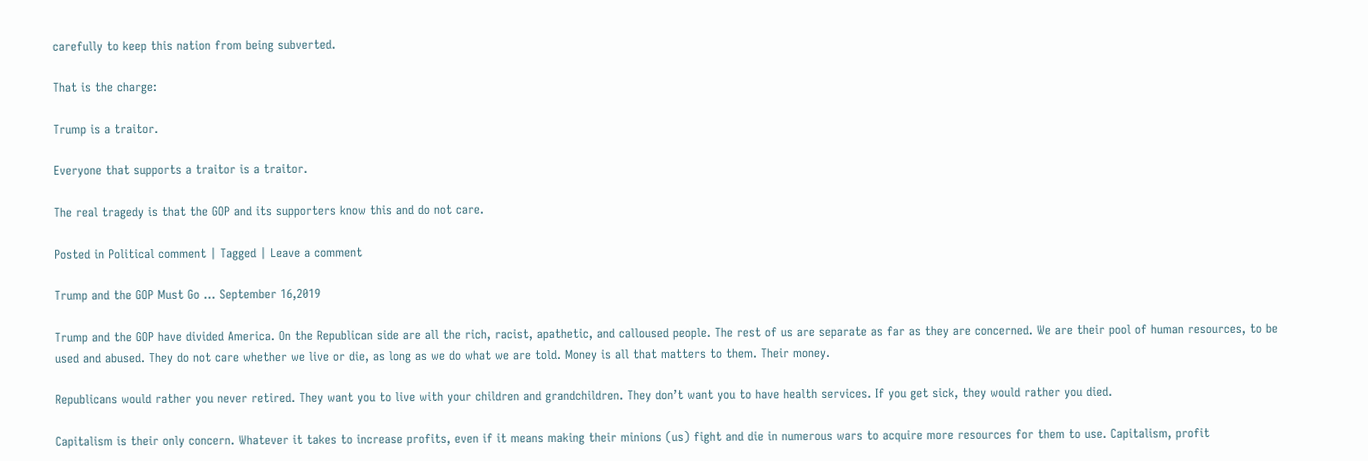carefully to keep this nation from being subverted.

That is the charge:

Trump is a traitor.

Everyone that supports a traitor is a traitor.

The real tragedy is that the GOP and its supporters know this and do not care.

Posted in Political comment | Tagged | Leave a comment

Trump and the GOP Must Go … September 16,2019

Trump and the GOP have divided America. On the Republican side are all the rich, racist, apathetic, and calloused people. The rest of us are separate as far as they are concerned. We are their pool of human resources, to be used and abused. They do not care whether we live or die, as long as we do what we are told. Money is all that matters to them. Their money.

Republicans would rather you never retired. They want you to live with your children and grandchildren. They don’t want you to have health services. If you get sick, they would rather you died.

Capitalism is their only concern. Whatever it takes to increase profits, even if it means making their minions (us) fight and die in numerous wars to acquire more resources for them to use. Capitalism, profit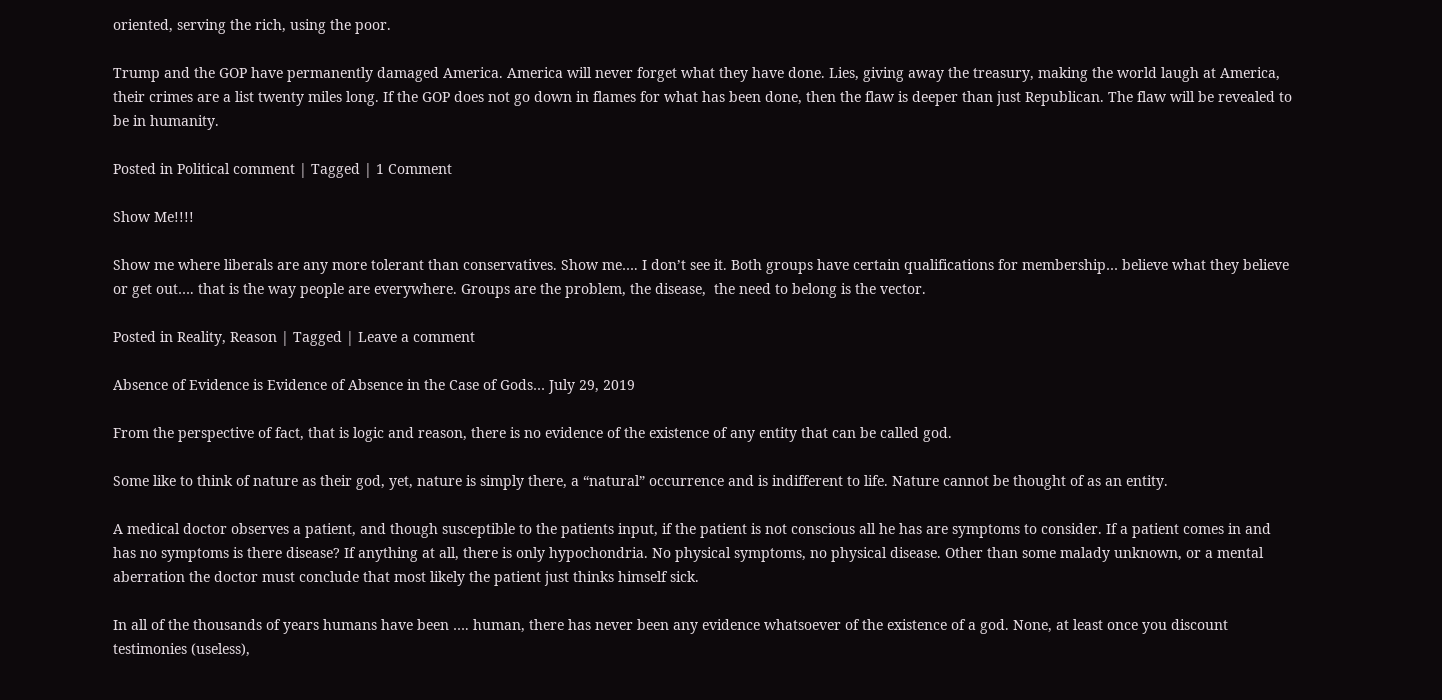oriented, serving the rich, using the poor.

Trump and the GOP have permanently damaged America. America will never forget what they have done. Lies, giving away the treasury, making the world laugh at America, their crimes are a list twenty miles long. If the GOP does not go down in flames for what has been done, then the flaw is deeper than just Republican. The flaw will be revealed to be in humanity.

Posted in Political comment | Tagged | 1 Comment

Show Me!!!!

Show me where liberals are any more tolerant than conservatives. Show me…. I don’t see it. Both groups have certain qualifications for membership… believe what they believe or get out…. that is the way people are everywhere. Groups are the problem, the disease,  the need to belong is the vector.

Posted in Reality, Reason | Tagged | Leave a comment

Absence of Evidence is Evidence of Absence in the Case of Gods… July 29, 2019

From the perspective of fact, that is logic and reason, there is no evidence of the existence of any entity that can be called god.

Some like to think of nature as their god, yet, nature is simply there, a “natural” occurrence and is indifferent to life. Nature cannot be thought of as an entity.

A medical doctor observes a patient, and though susceptible to the patients input, if the patient is not conscious all he has are symptoms to consider. If a patient comes in and has no symptoms is there disease? If anything at all, there is only hypochondria. No physical symptoms, no physical disease. Other than some malady unknown, or a mental aberration the doctor must conclude that most likely the patient just thinks himself sick.

In all of the thousands of years humans have been …. human, there has never been any evidence whatsoever of the existence of a god. None, at least once you discount testimonies (useless),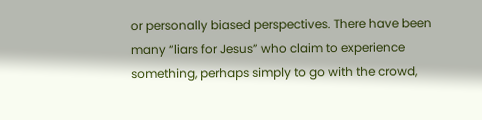or personally biased perspectives. There have been many “liars for Jesus” who claim to experience something, perhaps simply to go with the crowd,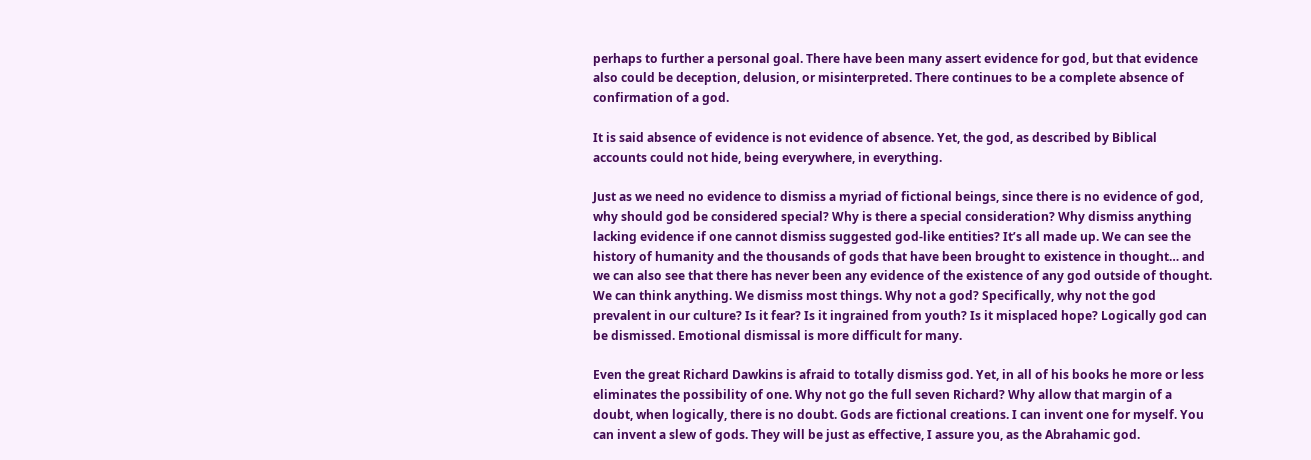perhaps to further a personal goal. There have been many assert evidence for god, but that evidence also could be deception, delusion, or misinterpreted. There continues to be a complete absence of confirmation of a god.

It is said absence of evidence is not evidence of absence. Yet, the god, as described by Biblical accounts could not hide, being everywhere, in everything.

Just as we need no evidence to dismiss a myriad of fictional beings, since there is no evidence of god, why should god be considered special? Why is there a special consideration? Why dismiss anything lacking evidence if one cannot dismiss suggested god-like entities? It’s all made up. We can see the history of humanity and the thousands of gods that have been brought to existence in thought… and we can also see that there has never been any evidence of the existence of any god outside of thought. We can think anything. We dismiss most things. Why not a god? Specifically, why not the god prevalent in our culture? Is it fear? Is it ingrained from youth? Is it misplaced hope? Logically god can be dismissed. Emotional dismissal is more difficult for many.

Even the great Richard Dawkins is afraid to totally dismiss god. Yet, in all of his books he more or less eliminates the possibility of one. Why not go the full seven Richard? Why allow that margin of a doubt, when logically, there is no doubt. Gods are fictional creations. I can invent one for myself. You can invent a slew of gods. They will be just as effective, I assure you, as the Abrahamic god.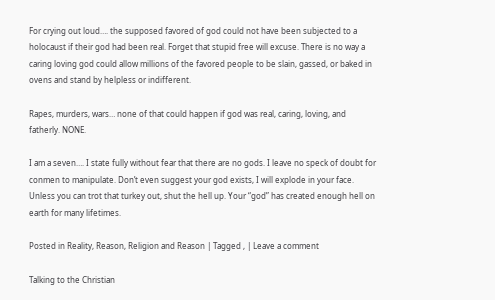For crying out loud…. the supposed favored of god could not have been subjected to a holocaust if their god had been real. Forget that stupid free will excuse. There is no way a caring loving god could allow millions of the favored people to be slain, gassed, or baked in ovens and stand by helpless or indifferent.

Rapes, murders, wars… none of that could happen if god was real, caring, loving, and fatherly. NONE.

I am a seven…. I state fully without fear that there are no gods. I leave no speck of doubt for conmen to manipulate. Don’t even suggest your god exists, I will explode in your face. Unless you can trot that turkey out, shut the hell up. Your “god” has created enough hell on earth for many lifetimes.

Posted in Reality, Reason, Religion and Reason | Tagged , | Leave a comment

Talking to the Christian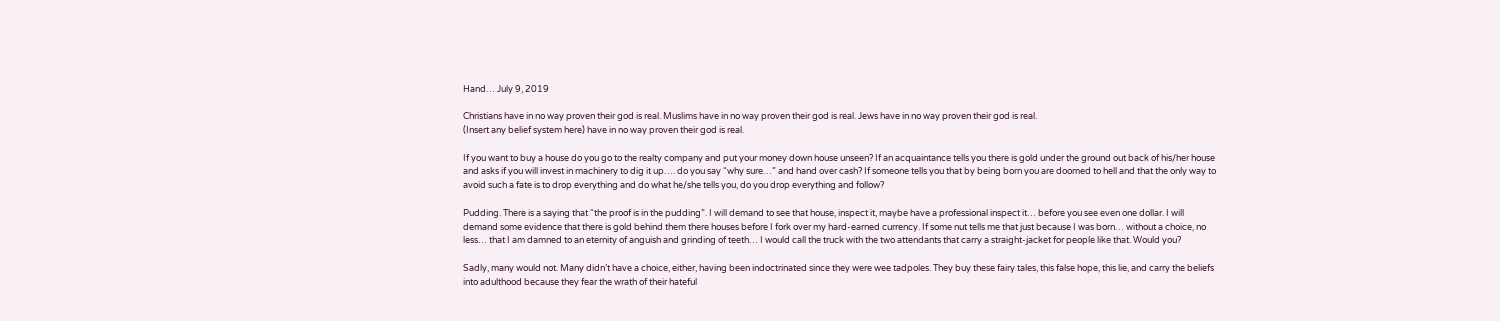Hand… July 9, 2019

Christians have in no way proven their god is real. Muslims have in no way proven their god is real. Jews have in no way proven their god is real.
(Insert any belief system here) have in no way proven their god is real.

If you want to buy a house do you go to the realty company and put your money down house unseen? If an acquaintance tells you there is gold under the ground out back of his/her house and asks if you will invest in machinery to dig it up…. do you say “why sure…” and hand over cash? If someone tells you that by being born you are doomed to hell and that the only way to avoid such a fate is to drop everything and do what he/she tells you, do you drop everything and follow?

Pudding. There is a saying that “the proof is in the pudding”. I will demand to see that house, inspect it, maybe have a professional inspect it… before you see even one dollar. I will demand some evidence that there is gold behind them there houses before I fork over my hard-earned currency. If some nut tells me that just because I was born… without a choice, no less… that I am damned to an eternity of anguish and grinding of teeth… I would call the truck with the two attendants that carry a straight-jacket for people like that. Would you?

Sadly, many would not. Many didn’t have a choice, either, having been indoctrinated since they were wee tadpoles. They buy these fairy tales, this false hope, this lie, and carry the beliefs into adulthood because they fear the wrath of their hateful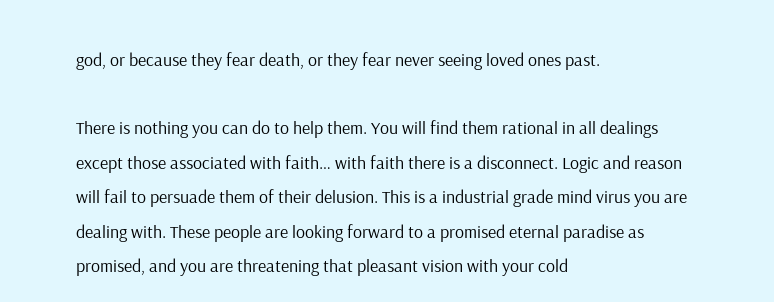god, or because they fear death, or they fear never seeing loved ones past.

There is nothing you can do to help them. You will find them rational in all dealings except those associated with faith… with faith there is a disconnect. Logic and reason will fail to persuade them of their delusion. This is a industrial grade mind virus you are dealing with. These people are looking forward to a promised eternal paradise as promised, and you are threatening that pleasant vision with your cold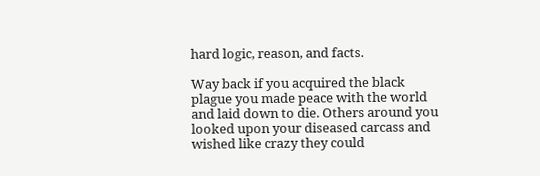hard logic, reason, and facts.

Way back if you acquired the black plague you made peace with the world and laid down to die. Others around you looked upon your diseased carcass and wished like crazy they could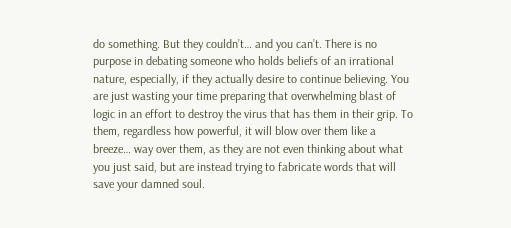do something. But they couldn’t… and you can’t. There is no purpose in debating someone who holds beliefs of an irrational nature, especially, if they actually desire to continue believing. You are just wasting your time preparing that overwhelming blast of logic in an effort to destroy the virus that has them in their grip. To them, regardless how powerful, it will blow over them like a breeze… way over them, as they are not even thinking about what you just said, but are instead trying to fabricate words that will save your damned soul.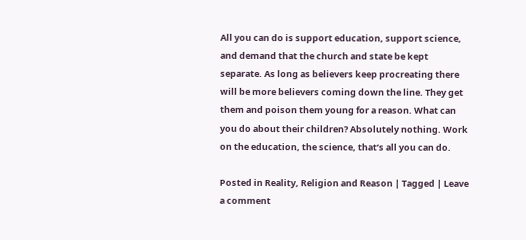All you can do is support education, support science, and demand that the church and state be kept separate. As long as believers keep procreating there will be more believers coming down the line. They get them and poison them young for a reason. What can you do about their children? Absolutely nothing. Work on the education, the science, that’s all you can do.

Posted in Reality, Religion and Reason | Tagged | Leave a comment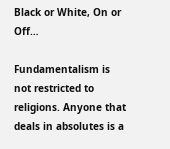Black or White, On or Off…

Fundamentalism is not restricted to religions. Anyone that deals in absolutes is a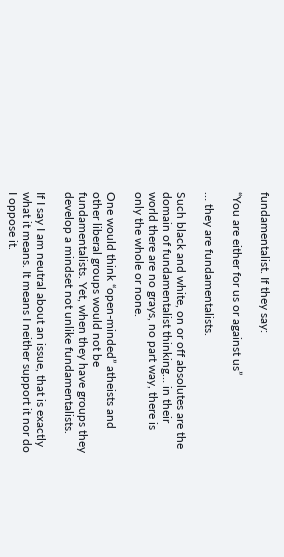fundamentalist. If they say:

“You are either for us or against us”

… they are fundamentalists.

Such black and white, on or off absolutes are the domain of fundamentalist thinking… in their world there are no grays, no part way, there is only the whole or none.

One would think “open-minded” atheists and other liberal groups would not be fundamentalists. Yet, when they have groups they develop a mindset not unlike fundamentalists.

If I say I am neutral about an issue, that is exactly what it means. It means I neither support it nor do I oppose it.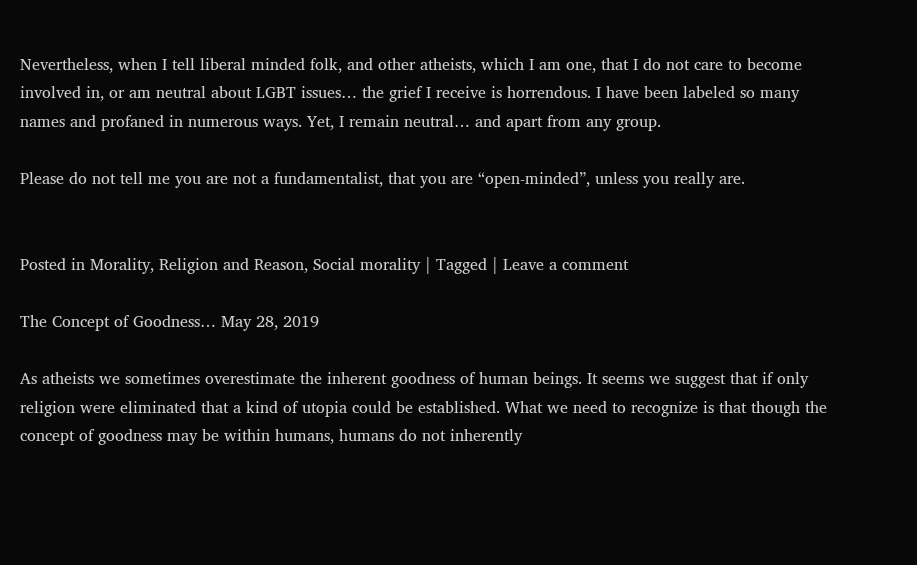Nevertheless, when I tell liberal minded folk, and other atheists, which I am one, that I do not care to become involved in, or am neutral about LGBT issues… the grief I receive is horrendous. I have been labeled so many names and profaned in numerous ways. Yet, I remain neutral… and apart from any group.

Please do not tell me you are not a fundamentalist, that you are “open-minded”, unless you really are.


Posted in Morality, Religion and Reason, Social morality | Tagged | Leave a comment

The Concept of Goodness… May 28, 2019

As atheists we sometimes overestimate the inherent goodness of human beings. It seems we suggest that if only religion were eliminated that a kind of utopia could be established. What we need to recognize is that though the concept of goodness may be within humans, humans do not inherently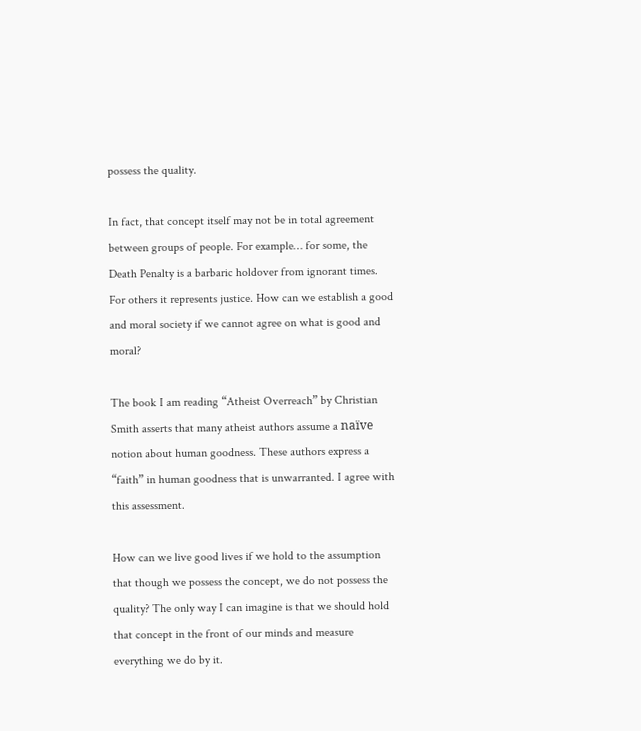possess the quality.

In fact, that concept itself may not be in total agreement between groups of people. For example… for some, the Death Penalty is a barbaric holdover from ignorant times. For others it represents justice. How can we establish a good and moral society if we cannot agree on what is good and moral?

The book I am reading “Atheist Overreach” by Christian Smith asserts that many atheist authors assume a naïve notion about human goodness. These authors express a “faith” in human goodness that is unwarranted. I agree with this assessment.

How can we live good lives if we hold to the assumption that though we possess the concept, we do not possess the quality? The only way I can imagine is that we should hold that concept in the front of our minds and measure everything we do by it.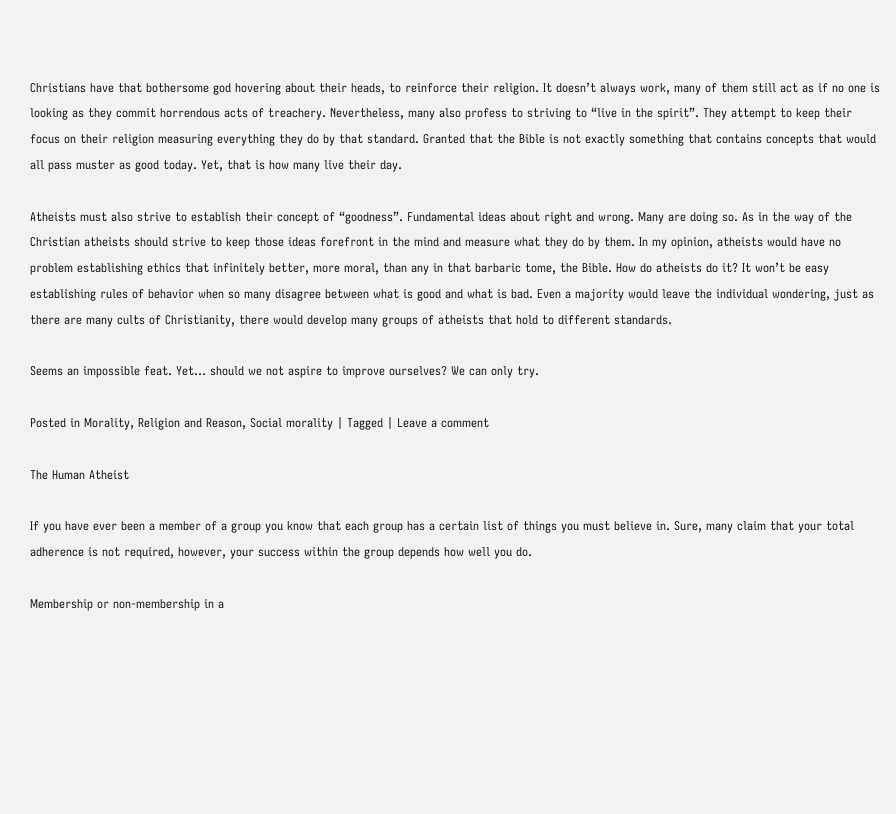Christians have that bothersome god hovering about their heads, to reinforce their religion. It doesn’t always work, many of them still act as if no one is looking as they commit horrendous acts of treachery. Nevertheless, many also profess to striving to “live in the spirit”. They attempt to keep their focus on their religion measuring everything they do by that standard. Granted that the Bible is not exactly something that contains concepts that would all pass muster as good today. Yet, that is how many live their day.

Atheists must also strive to establish their concept of “goodness”. Fundamental ideas about right and wrong. Many are doing so. As in the way of the Christian atheists should strive to keep those ideas forefront in the mind and measure what they do by them. In my opinion, atheists would have no problem establishing ethics that infinitely better, more moral, than any in that barbaric tome, the Bible. How do atheists do it? It won’t be easy establishing rules of behavior when so many disagree between what is good and what is bad. Even a majority would leave the individual wondering, just as there are many cults of Christianity, there would develop many groups of atheists that hold to different standards.

Seems an impossible feat. Yet… should we not aspire to improve ourselves? We can only try.

Posted in Morality, Religion and Reason, Social morality | Tagged | Leave a comment

The Human Atheist

If you have ever been a member of a group you know that each group has a certain list of things you must believe in. Sure, many claim that your total adherence is not required, however, your success within the group depends how well you do.

Membership or non-membership in a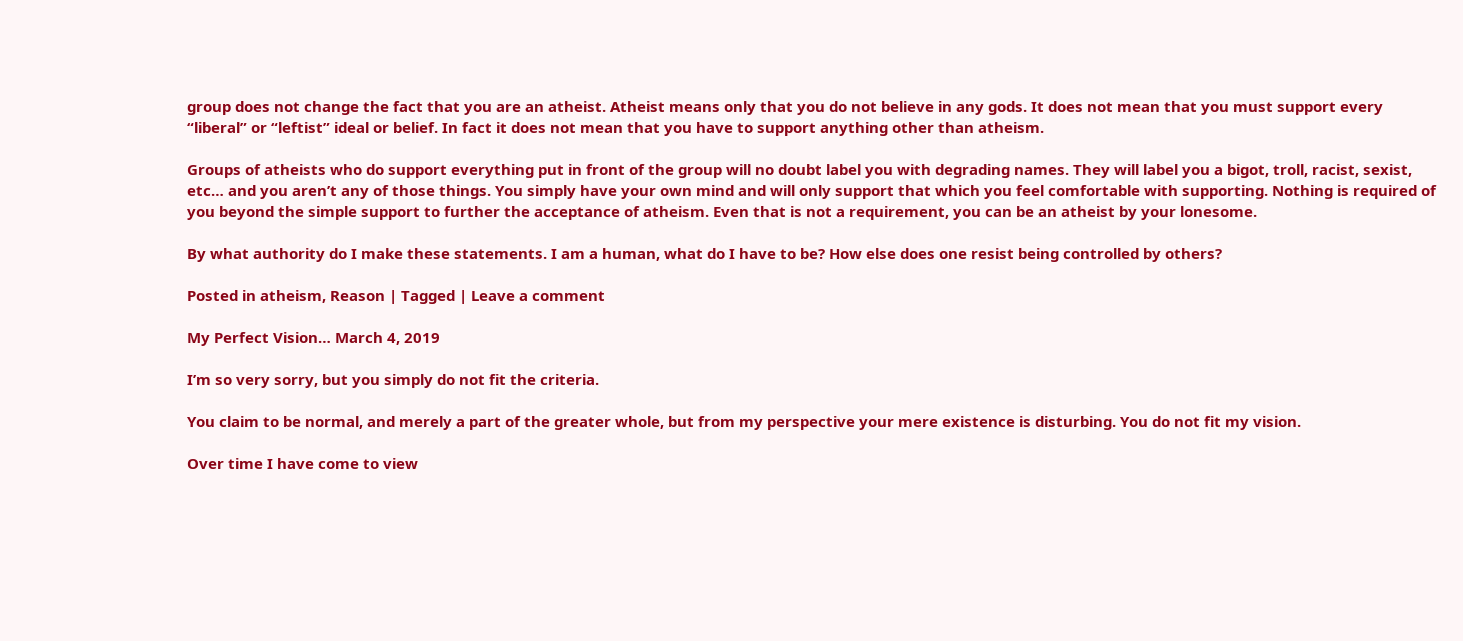group does not change the fact that you are an atheist. Atheist means only that you do not believe in any gods. It does not mean that you must support every “liberal” or “leftist” ideal or belief. In fact it does not mean that you have to support anything other than atheism.

Groups of atheists who do support everything put in front of the group will no doubt label you with degrading names. They will label you a bigot, troll, racist, sexist, etc… and you aren’t any of those things. You simply have your own mind and will only support that which you feel comfortable with supporting. Nothing is required of  you beyond the simple support to further the acceptance of atheism. Even that is not a requirement, you can be an atheist by your lonesome.

By what authority do I make these statements. I am a human, what do I have to be? How else does one resist being controlled by others?

Posted in atheism, Reason | Tagged | Leave a comment

My Perfect Vision… March 4, 2019

I’m so very sorry, but you simply do not fit the criteria.

You claim to be normal, and merely a part of the greater whole, but from my perspective your mere existence is disturbing. You do not fit my vision.

Over time I have come to view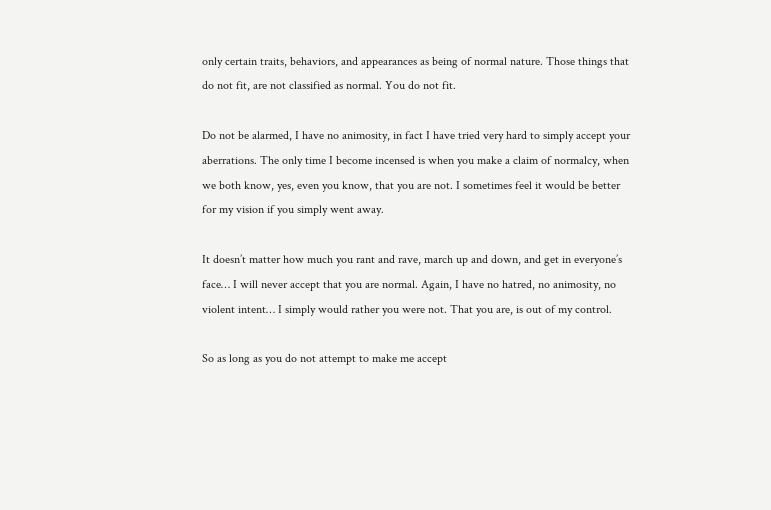only certain traits, behaviors, and appearances as being of normal nature. Those things that do not fit, are not classified as normal. You do not fit.

Do not be alarmed, I have no animosity, in fact I have tried very hard to simply accept your aberrations. The only time I become incensed is when you make a claim of normalcy, when we both know, yes, even you know, that you are not. I sometimes feel it would be better for my vision if you simply went away.

It doesn’t matter how much you rant and rave, march up and down, and get in everyone’s face… I will never accept that you are normal. Again, I have no hatred, no animosity, no violent intent… I simply would rather you were not. That you are, is out of my control.

So as long as you do not attempt to make me accept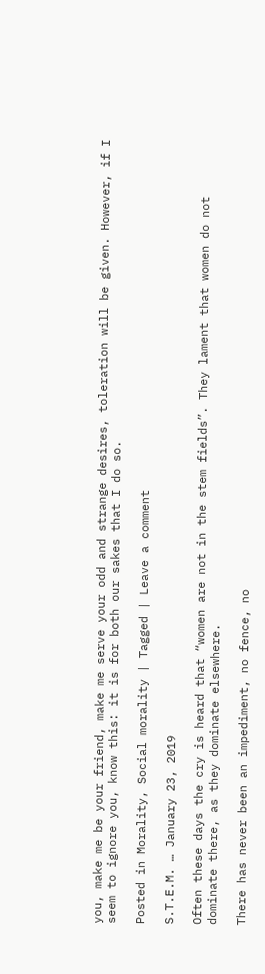you, make me be your friend, make me serve your odd and strange desires, toleration will be given. However, if I seem to ignore you, know this: it is for both our sakes that I do so.

Posted in Morality, Social morality | Tagged | Leave a comment

S.T.E.M. … January 23, 2019

Often these days the cry is heard that “women are not in the stem fields”. They lament that women do not dominate there, as they dominate elsewhere.

There has never been an impediment, no fence, no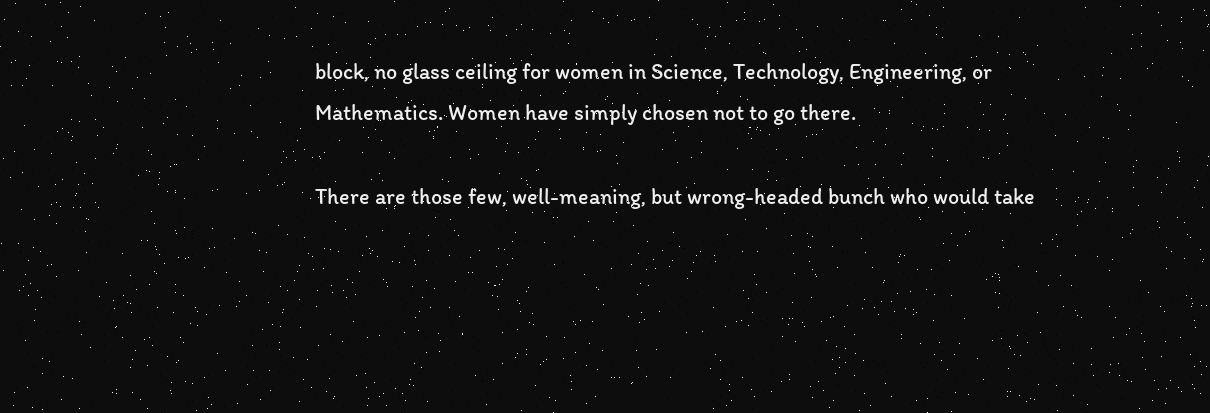block, no glass ceiling for women in Science, Technology, Engineering, or Mathematics. Women have simply chosen not to go there.

There are those few, well-meaning, but wrong-headed bunch who would take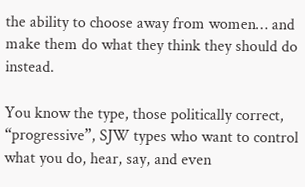the ability to choose away from women… and make them do what they think they should do instead.

You know the type, those politically correct, “progressive”, SJW types who want to control what you do, hear, say, and even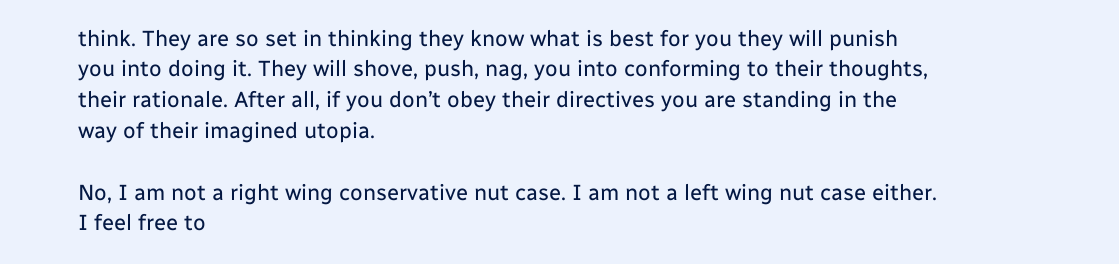think. They are so set in thinking they know what is best for you they will punish you into doing it. They will shove, push, nag, you into conforming to their thoughts, their rationale. After all, if you don’t obey their directives you are standing in the way of their imagined utopia.

No, I am not a right wing conservative nut case. I am not a left wing nut case either. I feel free to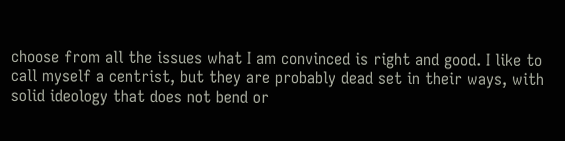choose from all the issues what I am convinced is right and good. I like to call myself a centrist, but they are probably dead set in their ways, with solid ideology that does not bend or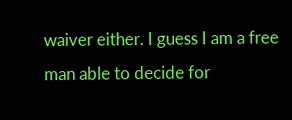waiver either. I guess I am a free man able to decide for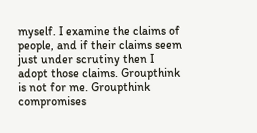myself. I examine the claims of people, and if their claims seem just under scrutiny then I adopt those claims. Groupthink is not for me. Groupthink compromises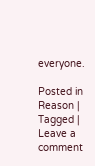everyone.

Posted in Reason | Tagged | Leave a comment